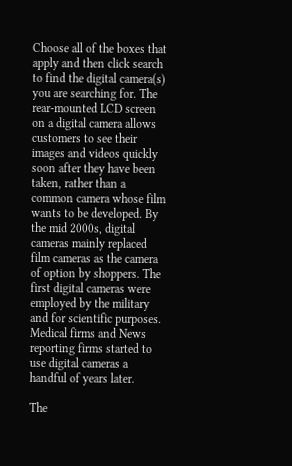Choose all of the boxes that apply and then click search to find the digital camera(s) you are searching for. The rear-mounted LCD screen on a digital camera allows customers to see their images and videos quickly soon after they have been taken, rather than a common camera whose film wants to be developed. By the mid 2000s, digital cameras mainly replaced film cameras as the camera of option by shoppers. The first digital cameras were employed by the military and for scientific purposes. Medical firms and News reporting firms started to use digital cameras a handful of years later.

The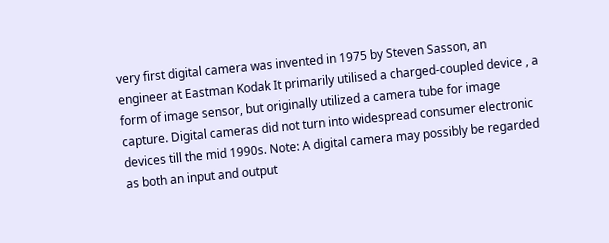very first digital camera was invented in 1975 by Steven Sasson, an engineer at Eastman Kodak It primarily utilised a charged-coupled device , a form of image sensor, but originally utilized a camera tube for image capture. Digital cameras did not turn into widespread consumer electronic devices till the mid 1990s. Note: A digital camera may possibly be regarded as both an input and output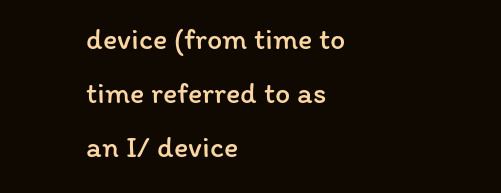device (from time to time referred to as an I/ device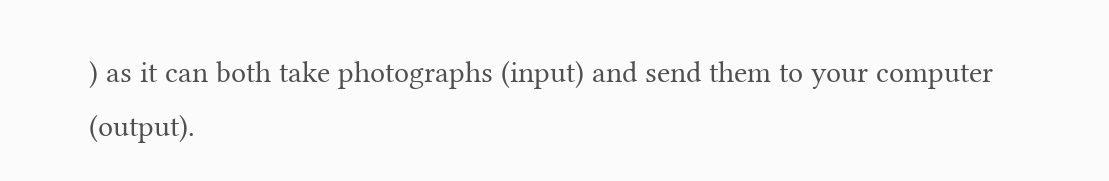) as it can both take photographs (input) and send them to your computer (output).